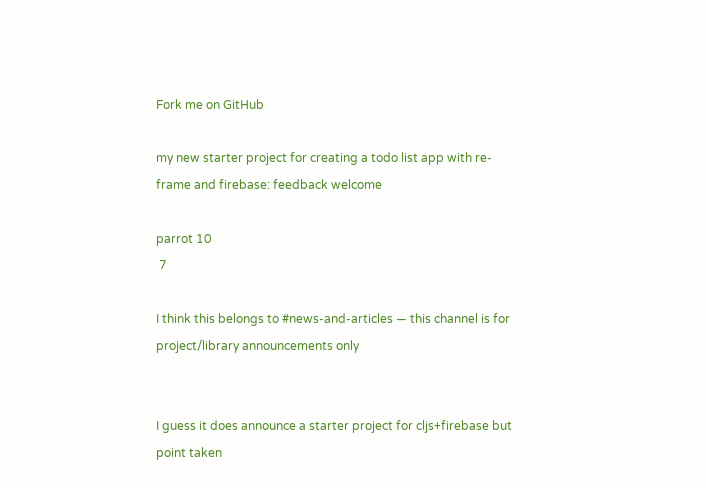Fork me on GitHub

my new starter project for creating a todo list app with re-frame and firebase: feedback welcome

parrot 10
 7

I think this belongs to #news-and-articles — this channel is for project/library announcements only


I guess it does announce a starter project for cljs+firebase but point taken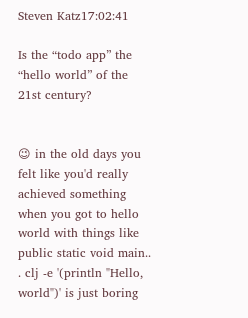Steven Katz17:02:41

Is the “todo app” the “hello world” of the 21st century?


😉 in the old days you felt like you'd really achieved something when you got to hello world with things like public static void main.. . clj -e '(println "Hello, world")' is just boring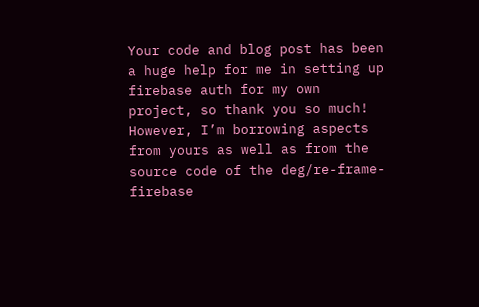Your code and blog post has been a huge help for me in setting up firebase auth for my own project, so thank you so much! However, I’m borrowing aspects from yours as well as from the source code of the deg/re-frame-firebase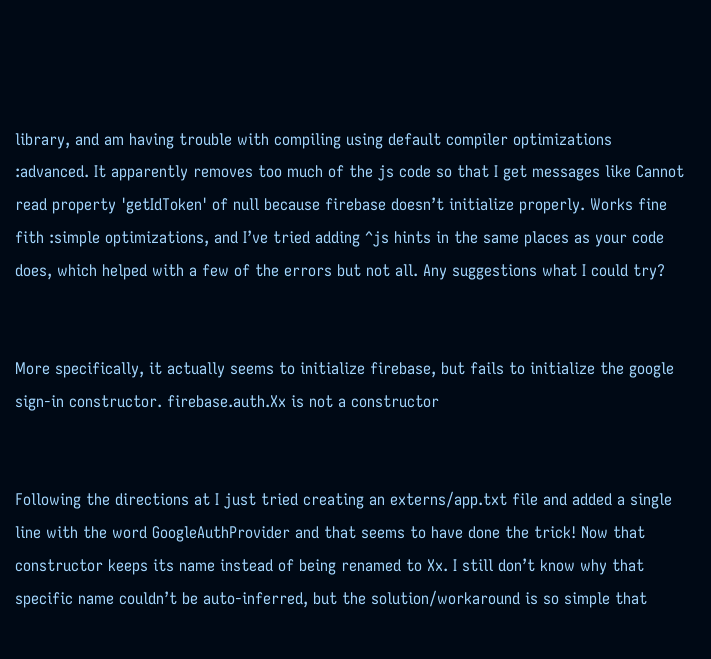library, and am having trouble with compiling using default compiler optimizations :advanced. It apparently removes too much of the js code so that I get messages like Cannot read property 'getIdToken' of null because firebase doesn’t initialize properly. Works fine fith :simple optimizations, and I’ve tried adding ^js hints in the same places as your code does, which helped with a few of the errors but not all. Any suggestions what I could try?


More specifically, it actually seems to initialize firebase, but fails to initialize the google sign-in constructor. firebase.auth.Xx is not a constructor


Following the directions at I just tried creating an externs/app.txt file and added a single line with the word GoogleAuthProvider and that seems to have done the trick! Now that constructor keeps its name instead of being renamed to Xx. I still don’t know why that specific name couldn’t be auto-inferred, but the solution/workaround is so simple that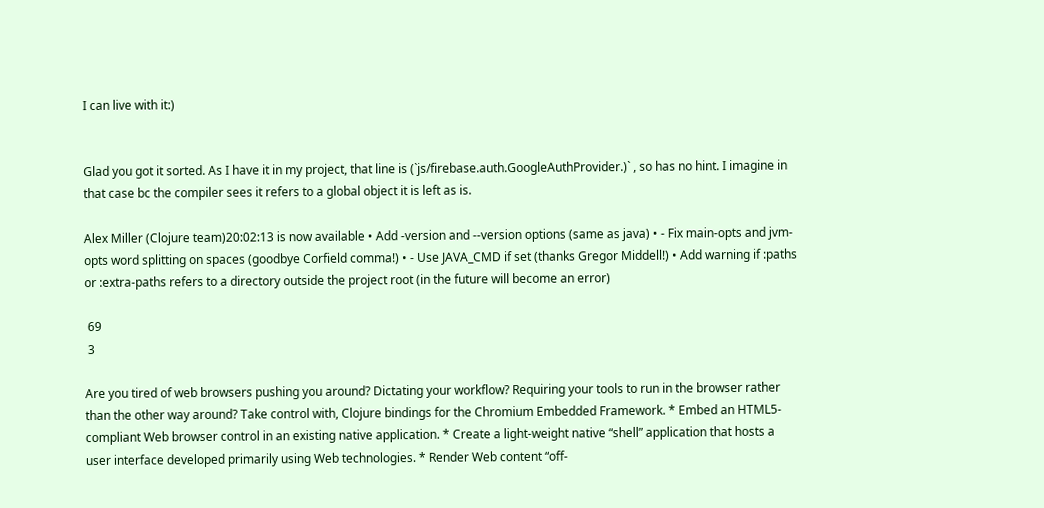I can live with it:)


Glad you got it sorted. As I have it in my project, that line is (`js/firebase.auth.GoogleAuthProvider.)` , so has no hint. I imagine in that case bc the compiler sees it refers to a global object it is left as is.

Alex Miller (Clojure team)20:02:13 is now available • Add -version and --version options (same as java) • - Fix main-opts and jvm-opts word splitting on spaces (goodbye Corfield comma!) • - Use JAVA_CMD if set (thanks Gregor Middell!) • Add warning if :paths or :extra-paths refers to a directory outside the project root (in the future will become an error)

 69
 3

Are you tired of web browsers pushing you around? Dictating your workflow? Requiring your tools to run in the browser rather than the other way around? Take control with, Clojure bindings for the Chromium Embedded Framework. * Embed an HTML5-compliant Web browser control in an existing native application. * Create a light-weight native “shell” application that hosts a user interface developed primarily using Web technologies. * Render Web content “off-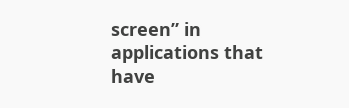screen” in applications that have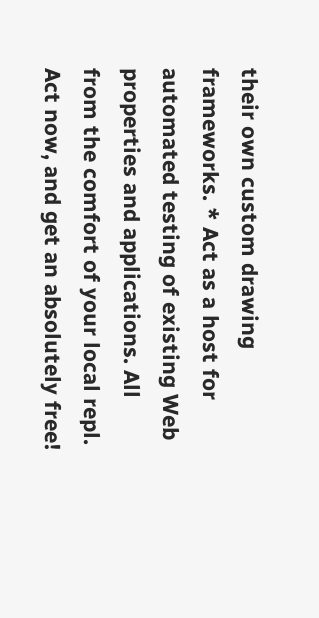their own custom drawing frameworks. * Act as a host for automated testing of existing Web properties and applications. All from the comfort of your local repl. Act now, and get an absolutely free!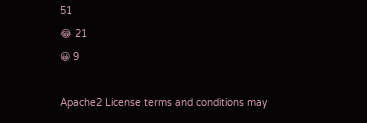51
😂 21
😀 9

Apache2 License terms and conditions may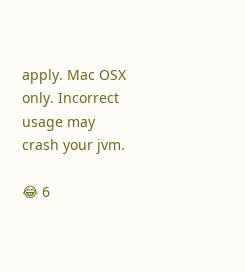apply. Mac OSX only. Incorrect usage may crash your jvm.

😂 6